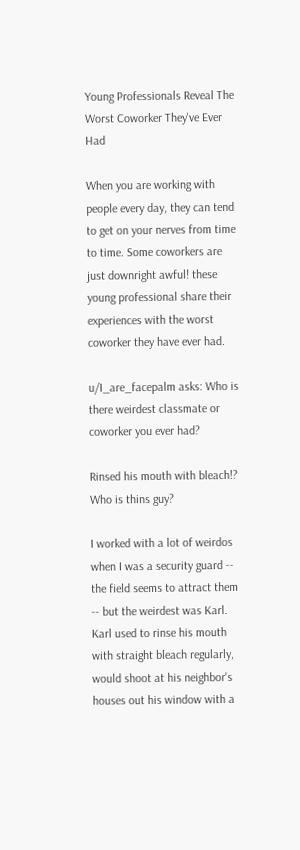Young Professionals Reveal The Worst Coworker They've Ever Had

When you are working with people every day, they can tend to get on your nerves from time to time. Some coworkers are just downright awful! these young professional share their experiences with the worst coworker they have ever had.

u/I_are_facepalm asks: Who is there weirdest classmate or coworker you ever had?

Rinsed his mouth with bleach!? Who is thins guy?

I worked with a lot of weirdos when I was a security guard -- the field seems to attract them -- but the weirdest was Karl. Karl used to rinse his mouth with straight bleach regularly, would shoot at his neighbor's houses out his window with a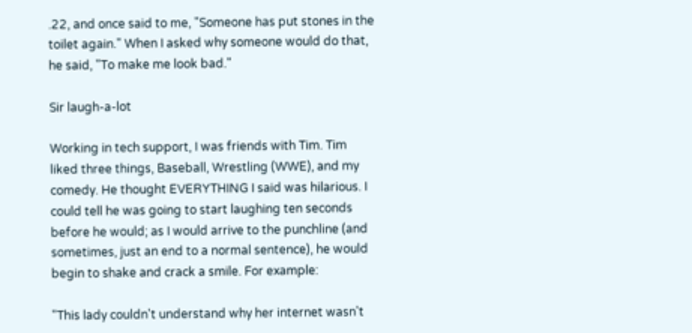.22, and once said to me, "Someone has put stones in the toilet again." When I asked why someone would do that, he said, "To make me look bad."

Sir laugh-a-lot

Working in tech support, I was friends with Tim. Tim liked three things, Baseball, Wrestling (WWE), and my comedy. He thought EVERYTHING I said was hilarious. I could tell he was going to start laughing ten seconds before he would; as I would arrive to the punchline (and sometimes, just an end to a normal sentence), he would begin to shake and crack a smile. For example:

"This lady couldn't understand why her internet wasn't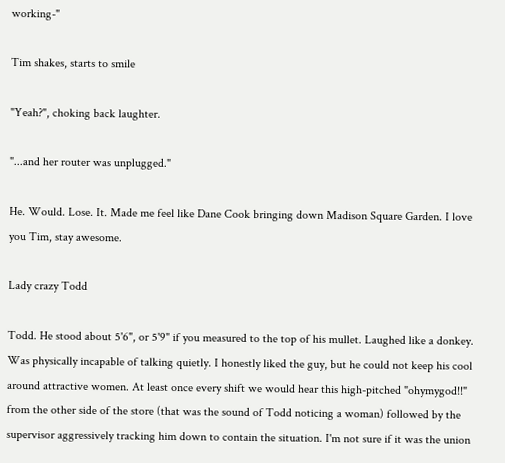working-"

Tim shakes, starts to smile

"Yeah?", choking back laughter.

"...and her router was unplugged."

He. Would. Lose. It. Made me feel like Dane Cook bringing down Madison Square Garden. I love you Tim, stay awesome.

Lady crazy Todd

Todd. He stood about 5'6", or 5'9" if you measured to the top of his mullet. Laughed like a donkey. Was physically incapable of talking quietly. I honestly liked the guy, but he could not keep his cool around attractive women. At least once every shift we would hear this high-pitched "ohymygod!!" from the other side of the store (that was the sound of Todd noticing a woman) followed by the supervisor aggressively tracking him down to contain the situation. I'm not sure if it was the union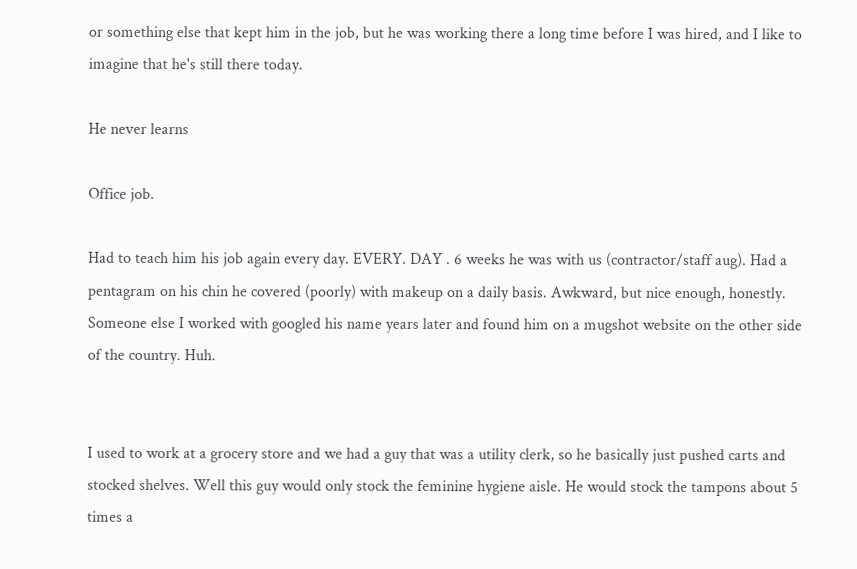or something else that kept him in the job, but he was working there a long time before I was hired, and I like to imagine that he's still there today.

He never learns

Office job.

Had to teach him his job again every day. EVERY. DAY . 6 weeks he was with us (contractor/staff aug). Had a pentagram on his chin he covered (poorly) with makeup on a daily basis. Awkward, but nice enough, honestly. Someone else I worked with googled his name years later and found him on a mugshot website on the other side of the country. Huh.


I used to work at a grocery store and we had a guy that was a utility clerk, so he basically just pushed carts and stocked shelves. Well this guy would only stock the feminine hygiene aisle. He would stock the tampons about 5 times a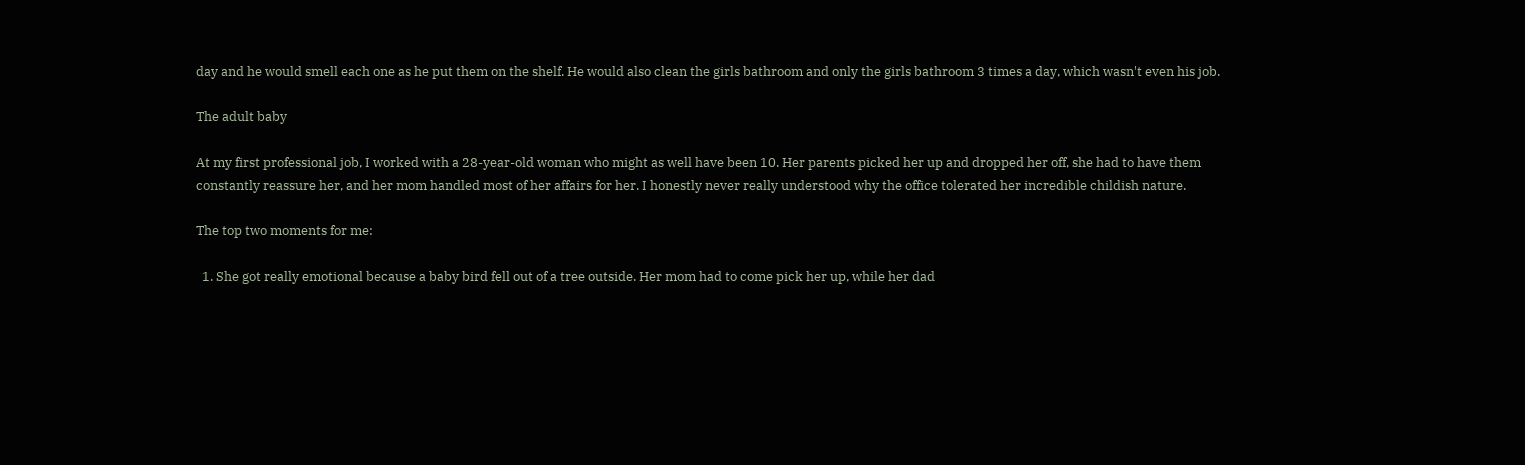day and he would smell each one as he put them on the shelf. He would also clean the girls bathroom and only the girls bathroom 3 times a day, which wasn't even his job.

The adult baby

At my first professional job, I worked with a 28-year-old woman who might as well have been 10. Her parents picked her up and dropped her off, she had to have them constantly reassure her, and her mom handled most of her affairs for her. I honestly never really understood why the office tolerated her incredible childish nature.

The top two moments for me:

  1. She got really emotional because a baby bird fell out of a tree outside. Her mom had to come pick her up, while her dad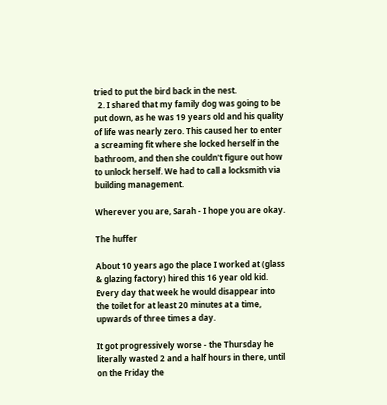tried to put the bird back in the nest.
  2. I shared that my family dog was going to be put down, as he was 19 years old and his quality of life was nearly zero. This caused her to enter a screaming fit where she locked herself in the bathroom, and then she couldn't figure out how to unlock herself. We had to call a locksmith via building management.

Wherever you are, Sarah - I hope you are okay.

The huffer

About 10 years ago the place I worked at (glass & glazing factory) hired this 16 year old kid. Every day that week he would disappear into the toilet for at least 20 minutes at a time, upwards of three times a day.

It got progressively worse - the Thursday he literally wasted 2 and a half hours in there, until on the Friday the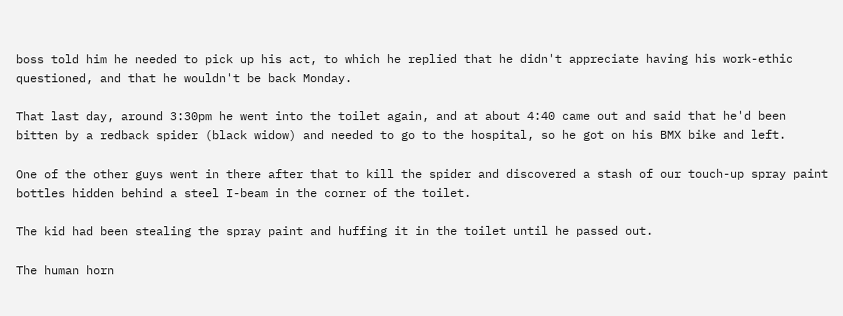boss told him he needed to pick up his act, to which he replied that he didn't appreciate having his work-ethic questioned, and that he wouldn't be back Monday.

That last day, around 3:30pm he went into the toilet again, and at about 4:40 came out and said that he'd been bitten by a redback spider (black widow) and needed to go to the hospital, so he got on his BMX bike and left.

One of the other guys went in there after that to kill the spider and discovered a stash of our touch-up spray paint bottles hidden behind a steel I-beam in the corner of the toilet.

The kid had been stealing the spray paint and huffing it in the toilet until he passed out.

The human horn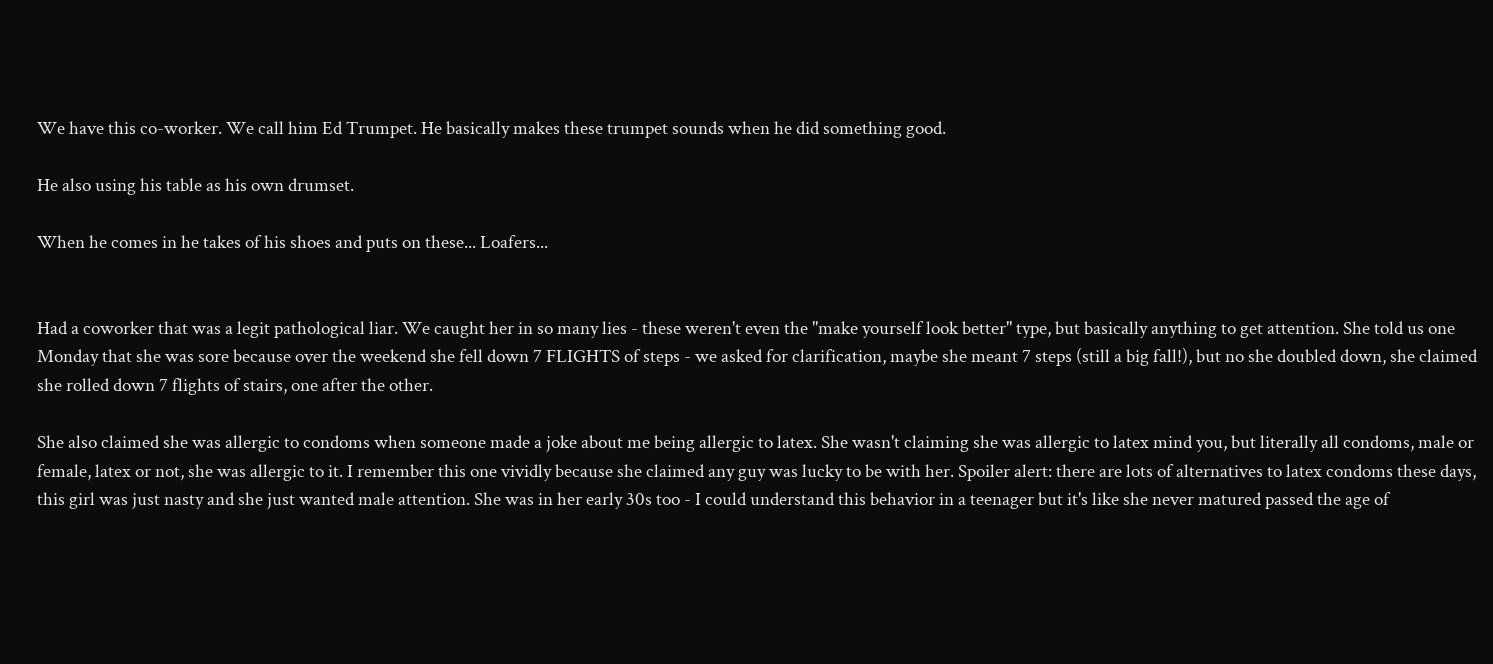We have this co-worker. We call him Ed Trumpet. He basically makes these trumpet sounds when he did something good.

He also using his table as his own drumset.

When he comes in he takes of his shoes and puts on these... Loafers...


Had a coworker that was a legit pathological liar. We caught her in so many lies - these weren't even the "make yourself look better" type, but basically anything to get attention. She told us one Monday that she was sore because over the weekend she fell down 7 FLIGHTS of steps - we asked for clarification, maybe she meant 7 steps (still a big fall!), but no she doubled down, she claimed she rolled down 7 flights of stairs, one after the other.

She also claimed she was allergic to condoms when someone made a joke about me being allergic to latex. She wasn't claiming she was allergic to latex mind you, but literally all condoms, male or female, latex or not, she was allergic to it. I remember this one vividly because she claimed any guy was lucky to be with her. Spoiler alert: there are lots of alternatives to latex condoms these days, this girl was just nasty and she just wanted male attention. She was in her early 30s too - I could understand this behavior in a teenager but it's like she never matured passed the age of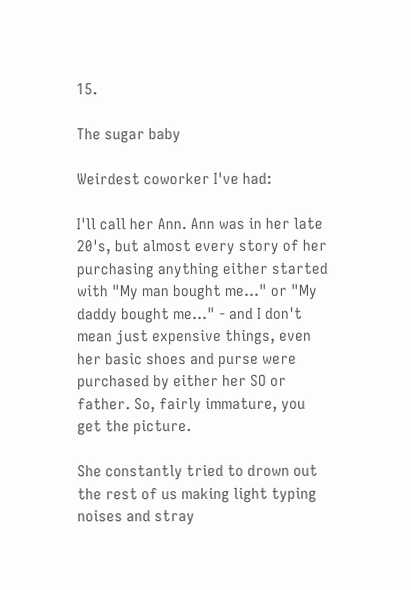15.

The sugar baby

Weirdest coworker I've had:

I'll call her Ann. Ann was in her late 20's, but almost every story of her purchasing anything either started with "My man bought me..." or "My daddy bought me..." - and I don't mean just expensive things, even her basic shoes and purse were purchased by either her SO or father. So, fairly immature, you get the picture.

She constantly tried to drown out the rest of us making light typing noises and stray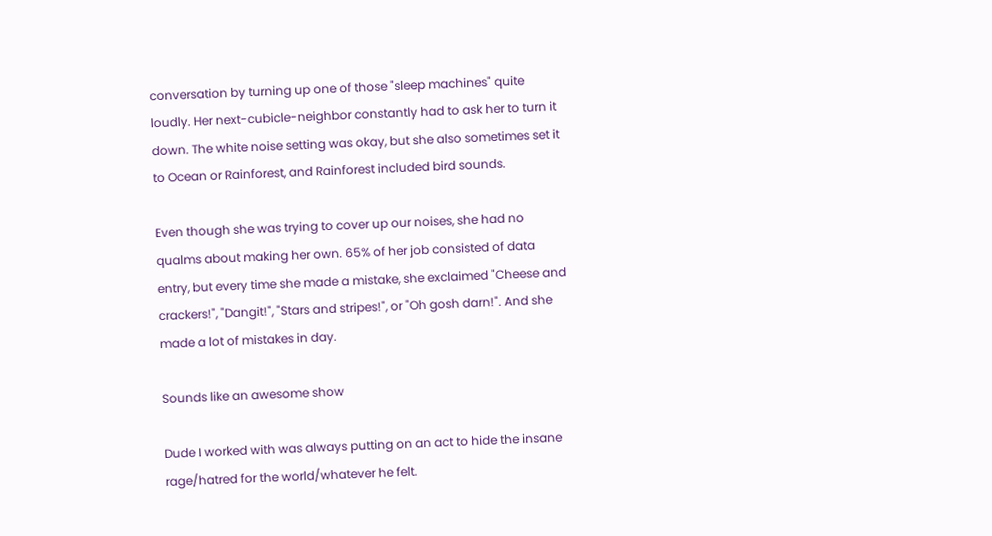conversation by turning up one of those "sleep machines" quite loudly. Her next-cubicle-neighbor constantly had to ask her to turn it down. The white noise setting was okay, but she also sometimes set it to Ocean or Rainforest, and Rainforest included bird sounds.

Even though she was trying to cover up our noises, she had no qualms about making her own. 65% of her job consisted of data entry, but every time she made a mistake, she exclaimed "Cheese and crackers!", "Dangit!", "Stars and stripes!", or "Oh gosh darn!". And she made a lot of mistakes in day.

Sounds like an awesome show

Dude I worked with was always putting on an act to hide the insane rage/hatred for the world/whatever he felt.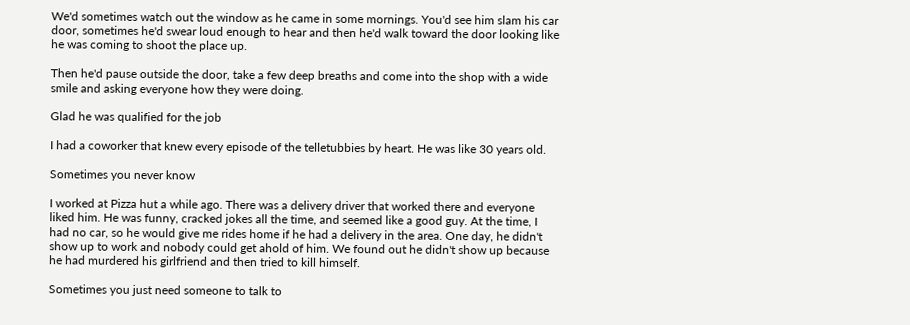We'd sometimes watch out the window as he came in some mornings. You'd see him slam his car door, sometimes he'd swear loud enough to hear and then he'd walk toward the door looking like he was coming to shoot the place up.

Then he'd pause outside the door, take a few deep breaths and come into the shop with a wide smile and asking everyone how they were doing.

Glad he was qualified for the job

I had a coworker that knew every episode of the telletubbies by heart. He was like 30 years old.

Sometimes you never know

I worked at Pizza hut a while ago. There was a delivery driver that worked there and everyone liked him. He was funny, cracked jokes all the time, and seemed like a good guy. At the time, I had no car, so he would give me rides home if he had a delivery in the area. One day, he didn't show up to work and nobody could get ahold of him. We found out he didn't show up because he had murdered his girlfriend and then tried to kill himself.

Sometimes you just need someone to talk to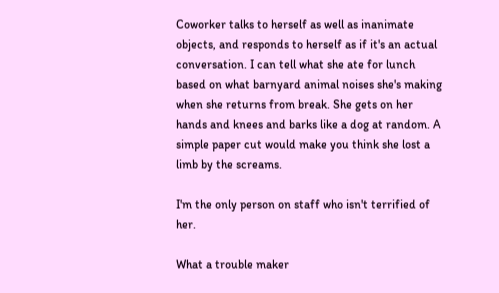Coworker talks to herself as well as inanimate objects, and responds to herself as if it's an actual conversation. I can tell what she ate for lunch based on what barnyard animal noises she's making when she returns from break. She gets on her hands and knees and barks like a dog at random. A simple paper cut would make you think she lost a limb by the screams.

I'm the only person on staff who isn't terrified of her.

What a trouble maker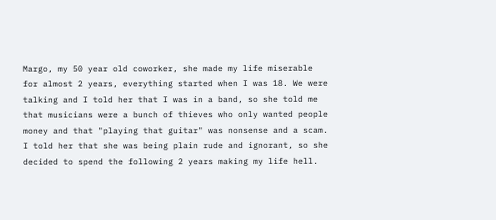Margo, my 50 year old coworker, she made my life miserable for almost 2 years, everything started when I was 18. We were talking and I told her that I was in a band, so she told me that musicians were a bunch of thieves who only wanted people money and that "playing that guitar" was nonsense and a scam. I told her that she was being plain rude and ignorant, so she decided to spend the following 2 years making my life hell.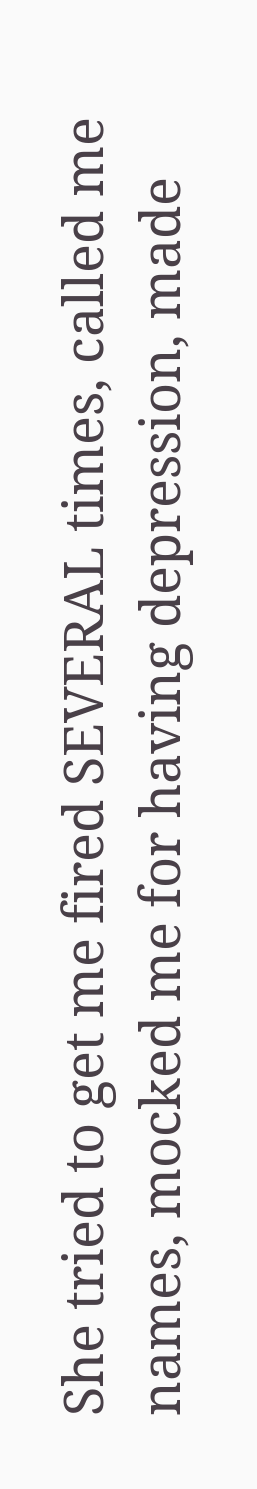She tried to get me fired SEVERAL times, called me names, mocked me for having depression, made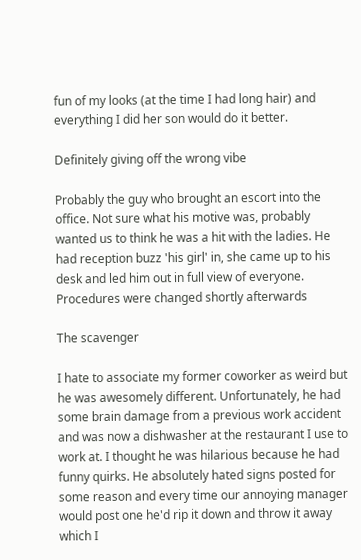fun of my looks (at the time I had long hair) and everything I did her son would do it better.

Definitely giving off the wrong vibe

Probably the guy who brought an escort into the office. Not sure what his motive was, probably wanted us to think he was a hit with the ladies. He had reception buzz 'his girl' in, she came up to his desk and led him out in full view of everyone. Procedures were changed shortly afterwards

The scavenger

I hate to associate my former coworker as weird but he was awesomely different. Unfortunately, he had some brain damage from a previous work accident and was now a dishwasher at the restaurant I use to work at. I thought he was hilarious because he had funny quirks. He absolutely hated signs posted for some reason and every time our annoying manager would post one he'd rip it down and throw it away which I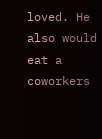loved. He also would eat a coworkers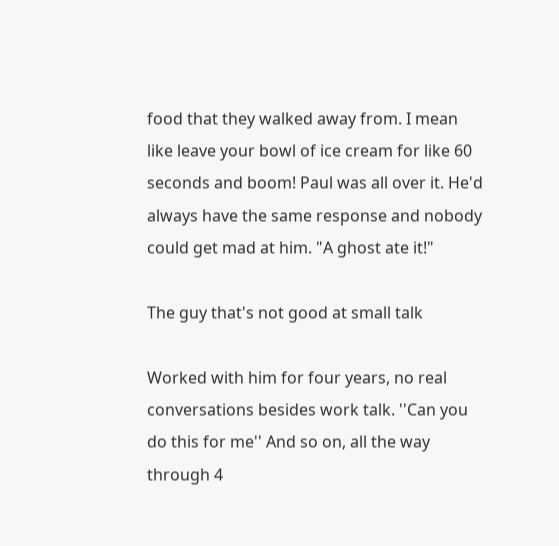food that they walked away from. I mean like leave your bowl of ice cream for like 60 seconds and boom! Paul was all over it. He'd always have the same response and nobody could get mad at him. "A ghost ate it!"

The guy that's not good at small talk

Worked with him for four years, no real conversations besides work talk. ''Can you do this for me'' And so on, all the way through 4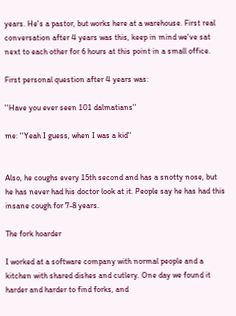years. He's a pastor, but works here at a warehouse. First real conversation after 4 years was this, keep in mind we've sat next to each other for 6 hours at this point in a small office.

First personal question after 4 years was:

''Have you ever seen 101 dalmatians''

me: ''Yeah I guess, when I was a kid''


Also, he coughs every 15th second and has a snotty nose, but he has never had his doctor look at it. People say he has had this insane cough for 7-8 years.

The fork hoarder

I worked at a software company with normal people and a kitchen with shared dishes and cutlery. One day we found it harder and harder to find forks, and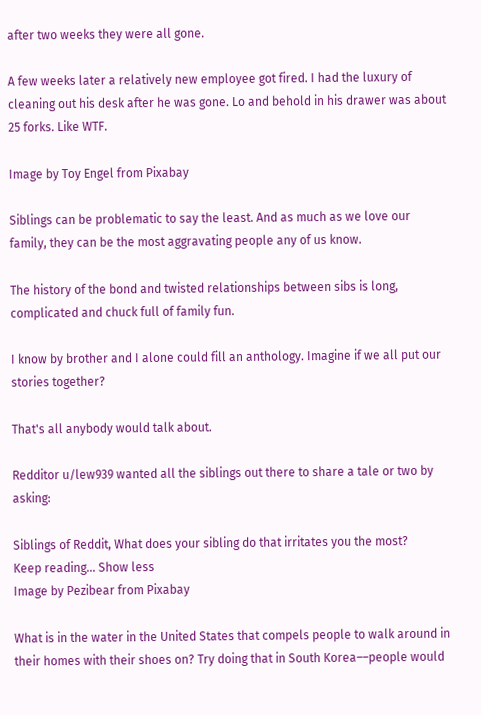after two weeks they were all gone.

A few weeks later a relatively new employee got fired. I had the luxury of cleaning out his desk after he was gone. Lo and behold in his drawer was about 25 forks. Like WTF.

Image by Toy Engel from Pixabay

Siblings can be problematic to say the least. And as much as we love our family, they can be the most aggravating people any of us know.

The history of the bond and twisted relationships between sibs is long, complicated and chuck full of family fun.

I know by brother and I alone could fill an anthology. Imagine if we all put our stories together?

That's all anybody would talk about.

Redditor u/lew939 wanted all the siblings out there to share a tale or two by asking:

Siblings of Reddit, What does your sibling do that irritates you the most?
Keep reading... Show less
Image by Pezibear from Pixabay

What is in the water in the United States that compels people to walk around in their homes with their shoes on? Try doing that in South Korea––people would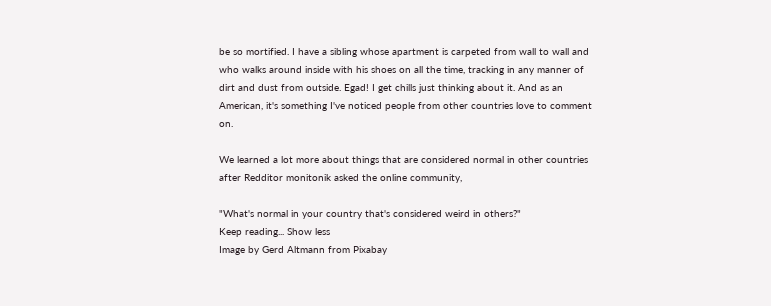be so mortified. I have a sibling whose apartment is carpeted from wall to wall and who walks around inside with his shoes on all the time, tracking in any manner of dirt and dust from outside. Egad! I get chills just thinking about it. And as an American, it's something I've noticed people from other countries love to comment on.

We learned a lot more about things that are considered normal in other countries after Redditor monitonik asked the online community,

"What's normal in your country that's considered weird in others?"
Keep reading... Show less
Image by Gerd Altmann from Pixabay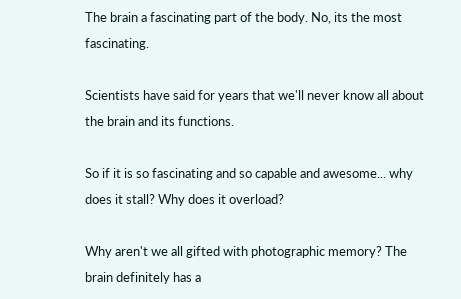The brain a fascinating part of the body. No, its the most fascinating.

Scientists have said for years that we'll never know all about the brain and its functions.

So if it is so fascinating and so capable and awesome... why does it stall? Why does it overload?

Why aren't we all gifted with photographic memory? The brain definitely has a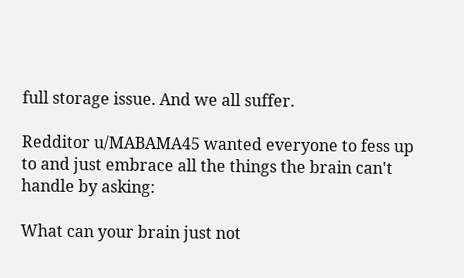full storage issue. And we all suffer.

Redditor u/MABAMA45 wanted everyone to fess up to and just embrace all the things the brain can't handle by asking:

What can your brain just not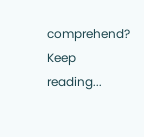comprehend?
Keep reading...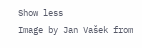Show less
Image by Jan Vašek from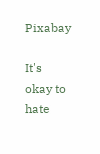Pixabay

It's okay to hate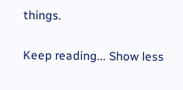things.

Keep reading... Show less